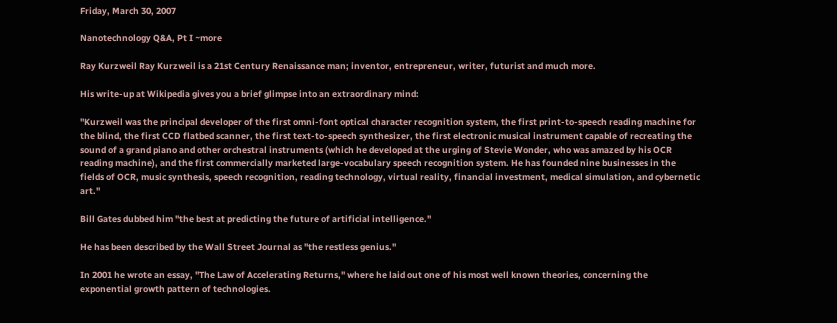Friday, March 30, 2007

Nanotechnology Q&A, Pt I ~more

Ray Kurzweil Ray Kurzweil is a 21st Century Renaissance man; inventor, entrepreneur, writer, futurist and much more.

His write-up at Wikipedia gives you a brief glimpse into an extraordinary mind:

"Kurzweil was the principal developer of the first omni-font optical character recognition system, the first print-to-speech reading machine for the blind, the first CCD flatbed scanner, the first text-to-speech synthesizer, the first electronic musical instrument capable of recreating the sound of a grand piano and other orchestral instruments (which he developed at the urging of Stevie Wonder, who was amazed by his OCR reading machine), and the first commercially marketed large-vocabulary speech recognition system. He has founded nine businesses in the fields of OCR, music synthesis, speech recognition, reading technology, virtual reality, financial investment, medical simulation, and cybernetic art."

Bill Gates dubbed him "the best at predicting the future of artificial intelligence."

He has been described by the Wall Street Journal as "the restless genius."

In 2001 he wrote an essay, "The Law of Accelerating Returns," where he laid out one of his most well known theories, concerning the exponential growth pattern of technologies.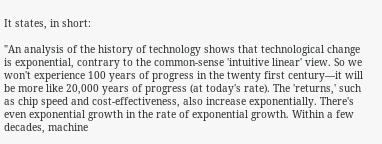It states, in short:

"An analysis of the history of technology shows that technological change is exponential, contrary to the common-sense 'intuitive linear' view. So we won't experience 100 years of progress in the twenty first century—it will be more like 20,000 years of progress (at today's rate). The 'returns,' such as chip speed and cost-effectiveness, also increase exponentially. There's even exponential growth in the rate of exponential growth. Within a few decades, machine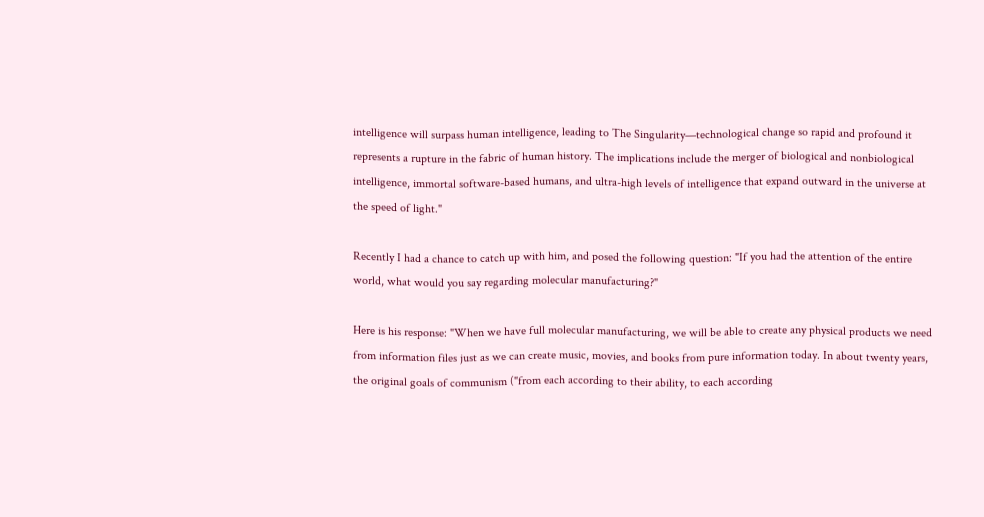intelligence will surpass human intelligence, leading to The Singularity—technological change so rapid and profound it represents a rupture in the fabric of human history. The implications include the merger of biological and nonbiological intelligence, immortal software-based humans, and ultra-high levels of intelligence that expand outward in the universe at the speed of light."

Recently I had a chance to catch up with him, and posed the following question: "If you had the attention of the entire world, what would you say regarding molecular manufacturing?"

Here is his response: "When we have full molecular manufacturing, we will be able to create any physical products we need from information files just as we can create music, movies, and books from pure information today. In about twenty years, the original goals of communism ("from each according to their ability, to each according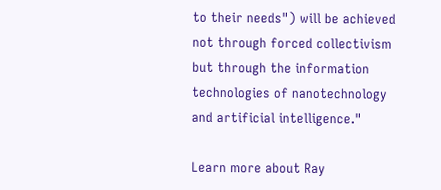to their needs") will be achieved not through forced collectivism but through the information technologies of nanotechnology and artificial intelligence."

Learn more about Ray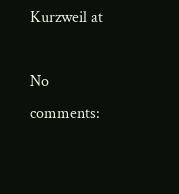Kurzweil at

No comments: